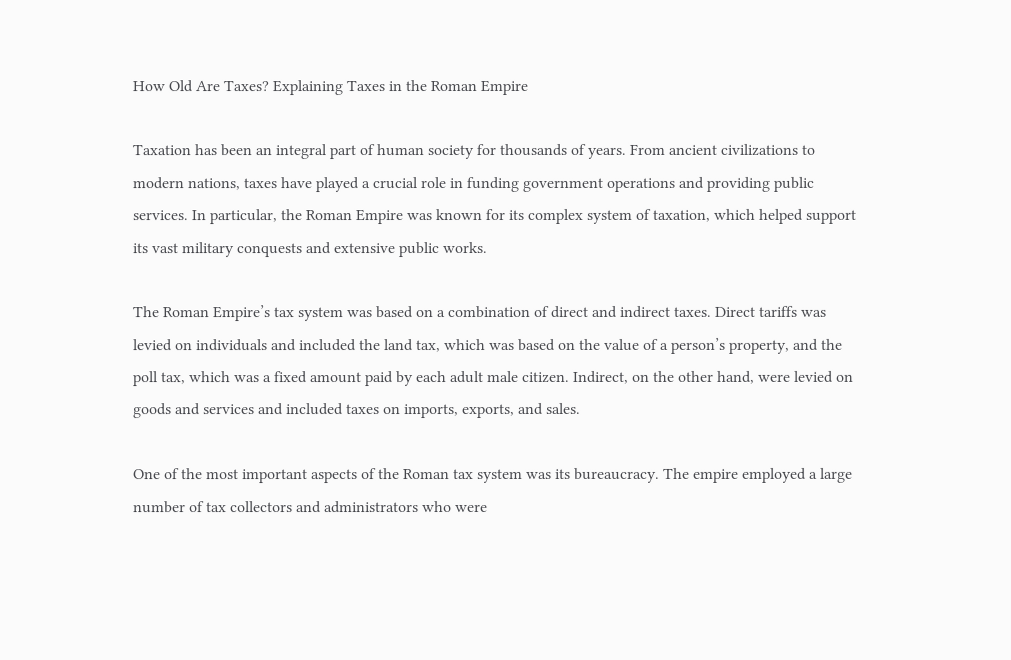How Old Are Taxes? Explaining Taxes in the Roman Empire

Taxation has been an integral part of human society for thousands of years. From ancient civilizations to modern nations, taxes have played a crucial role in funding government operations and providing public services. In particular, the Roman Empire was known for its complex system of taxation, which helped support its vast military conquests and extensive public works.

The Roman Empire’s tax system was based on a combination of direct and indirect taxes. Direct tariffs was levied on individuals and included the land tax, which was based on the value of a person’s property, and the poll tax, which was a fixed amount paid by each adult male citizen. Indirect, on the other hand, were levied on goods and services and included taxes on imports, exports, and sales.

One of the most important aspects of the Roman tax system was its bureaucracy. The empire employed a large number of tax collectors and administrators who were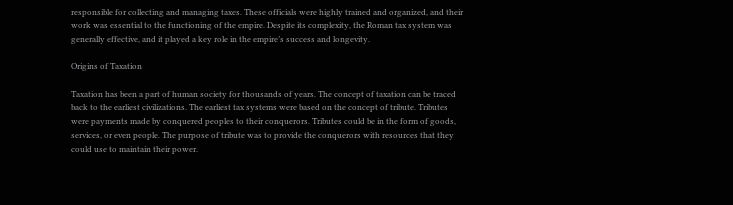responsible for collecting and managing taxes. These officials were highly trained and organized, and their work was essential to the functioning of the empire. Despite its complexity, the Roman tax system was generally effective, and it played a key role in the empire’s success and longevity.

Origins of Taxation

Taxation has been a part of human society for thousands of years. The concept of taxation can be traced back to the earliest civilizations. The earliest tax systems were based on the concept of tribute. Tributes were payments made by conquered peoples to their conquerors. Tributes could be in the form of goods, services, or even people. The purpose of tribute was to provide the conquerors with resources that they could use to maintain their power.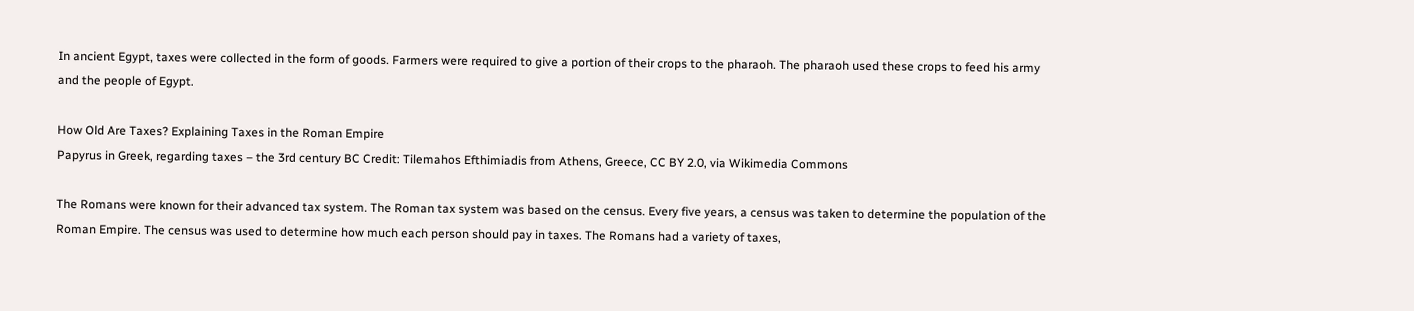In ancient Egypt, taxes were collected in the form of goods. Farmers were required to give a portion of their crops to the pharaoh. The pharaoh used these crops to feed his army and the people of Egypt.

How Old Are Taxes? Explaining Taxes in the Roman Empire
Papyrus in Greek, regarding taxes – the 3rd century BC Credit: Tilemahos Efthimiadis from Athens, Greece, CC BY 2.0, via Wikimedia Commons

The Romans were known for their advanced tax system. The Roman tax system was based on the census. Every five years, a census was taken to determine the population of the Roman Empire. The census was used to determine how much each person should pay in taxes. The Romans had a variety of taxes,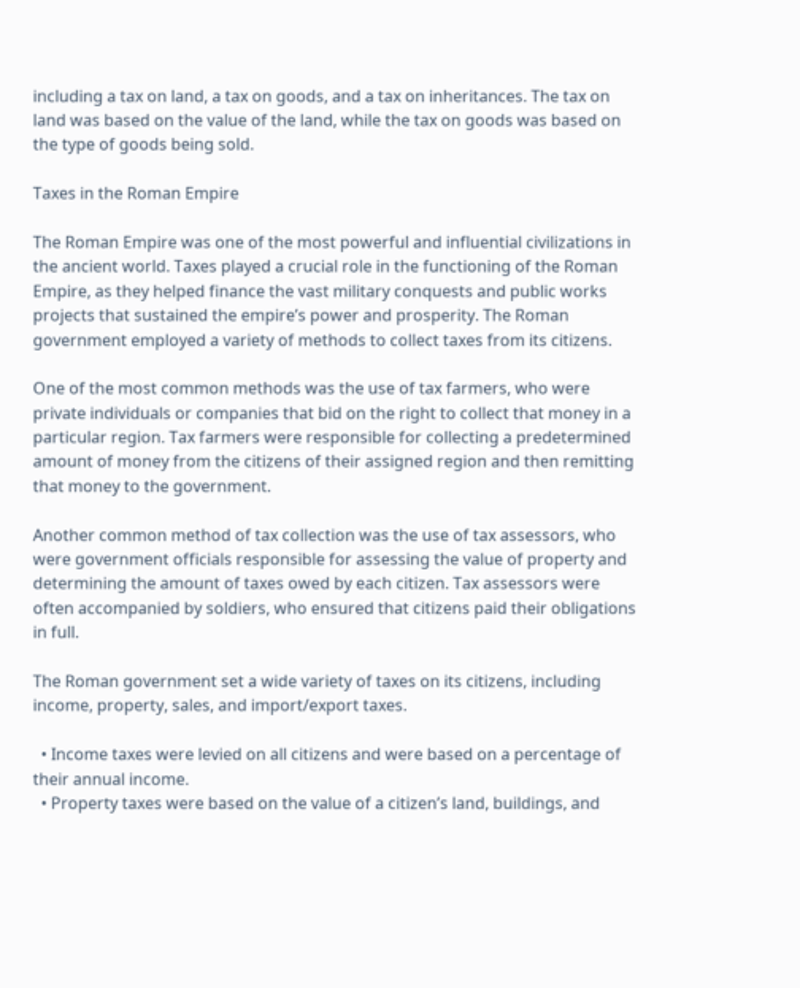including a tax on land, a tax on goods, and a tax on inheritances. The tax on land was based on the value of the land, while the tax on goods was based on the type of goods being sold.

Taxes in the Roman Empire

The Roman Empire was one of the most powerful and influential civilizations in the ancient world. Taxes played a crucial role in the functioning of the Roman Empire, as they helped finance the vast military conquests and public works projects that sustained the empire’s power and prosperity. The Roman government employed a variety of methods to collect taxes from its citizens.

One of the most common methods was the use of tax farmers, who were private individuals or companies that bid on the right to collect that money in a particular region. Tax farmers were responsible for collecting a predetermined amount of money from the citizens of their assigned region and then remitting that money to the government.

Another common method of tax collection was the use of tax assessors, who were government officials responsible for assessing the value of property and determining the amount of taxes owed by each citizen. Tax assessors were often accompanied by soldiers, who ensured that citizens paid their obligations in full.

The Roman government set a wide variety of taxes on its citizens, including income, property, sales, and import/export taxes.

  • Income taxes were levied on all citizens and were based on a percentage of their annual income.
  • Property taxes were based on the value of a citizen’s land, buildings, and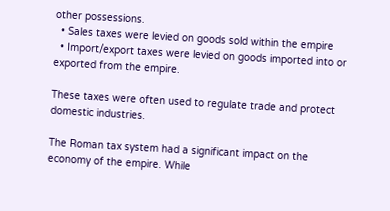other possessions.
  • Sales taxes were levied on goods sold within the empire
  • Import/export taxes were levied on goods imported into or exported from the empire.

These taxes were often used to regulate trade and protect domestic industries.

The Roman tax system had a significant impact on the economy of the empire. While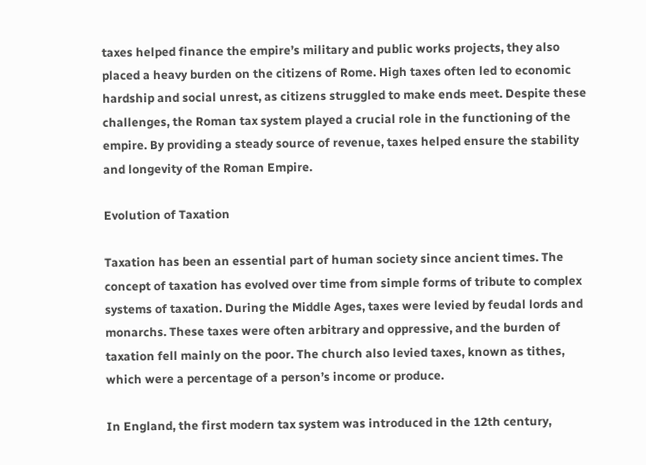taxes helped finance the empire’s military and public works projects, they also placed a heavy burden on the citizens of Rome. High taxes often led to economic hardship and social unrest, as citizens struggled to make ends meet. Despite these challenges, the Roman tax system played a crucial role in the functioning of the empire. By providing a steady source of revenue, taxes helped ensure the stability and longevity of the Roman Empire.

Evolution of Taxation

Taxation has been an essential part of human society since ancient times. The concept of taxation has evolved over time from simple forms of tribute to complex systems of taxation. During the Middle Ages, taxes were levied by feudal lords and monarchs. These taxes were often arbitrary and oppressive, and the burden of taxation fell mainly on the poor. The church also levied taxes, known as tithes, which were a percentage of a person’s income or produce.

In England, the first modern tax system was introduced in the 12th century,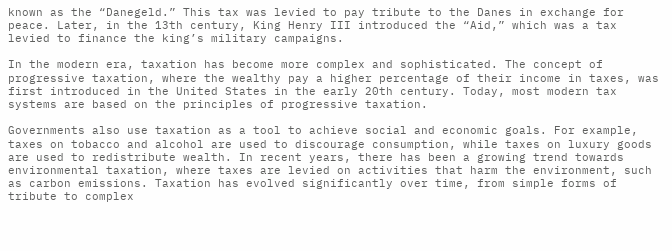known as the “Danegeld.” This tax was levied to pay tribute to the Danes in exchange for peace. Later, in the 13th century, King Henry III introduced the “Aid,” which was a tax levied to finance the king’s military campaigns.

In the modern era, taxation has become more complex and sophisticated. The concept of progressive taxation, where the wealthy pay a higher percentage of their income in taxes, was first introduced in the United States in the early 20th century. Today, most modern tax systems are based on the principles of progressive taxation.

Governments also use taxation as a tool to achieve social and economic goals. For example, taxes on tobacco and alcohol are used to discourage consumption, while taxes on luxury goods are used to redistribute wealth. In recent years, there has been a growing trend towards environmental taxation, where taxes are levied on activities that harm the environment, such as carbon emissions. Taxation has evolved significantly over time, from simple forms of tribute to complex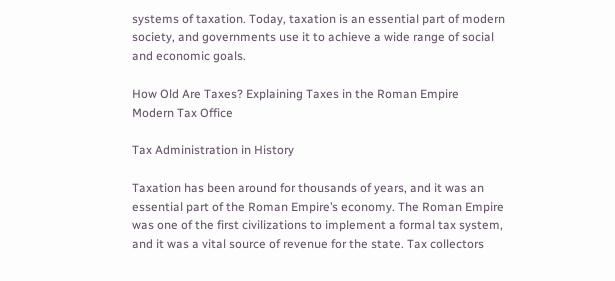systems of taxation. Today, taxation is an essential part of modern society, and governments use it to achieve a wide range of social and economic goals.

How Old Are Taxes? Explaining Taxes in the Roman Empire
Modern Tax Office

Tax Administration in History

Taxation has been around for thousands of years, and it was an essential part of the Roman Empire’s economy. The Roman Empire was one of the first civilizations to implement a formal tax system, and it was a vital source of revenue for the state. Tax collectors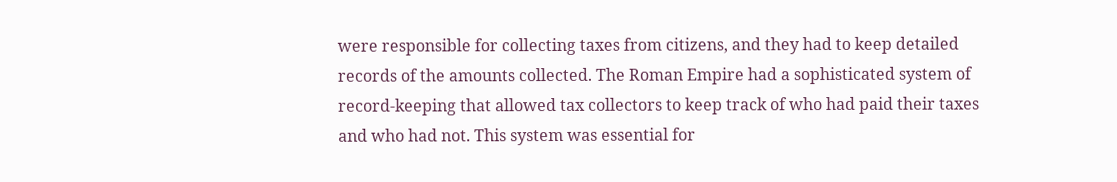were responsible for collecting taxes from citizens, and they had to keep detailed records of the amounts collected. The Roman Empire had a sophisticated system of record-keeping that allowed tax collectors to keep track of who had paid their taxes and who had not. This system was essential for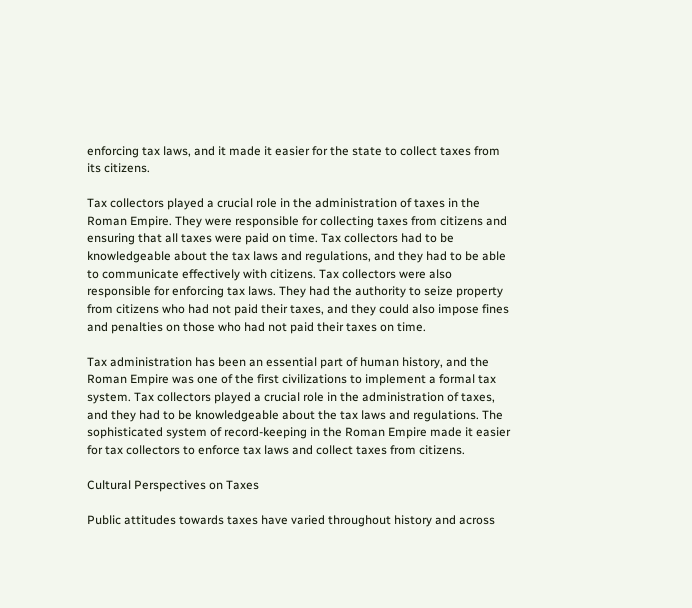enforcing tax laws, and it made it easier for the state to collect taxes from its citizens.

Tax collectors played a crucial role in the administration of taxes in the Roman Empire. They were responsible for collecting taxes from citizens and ensuring that all taxes were paid on time. Tax collectors had to be knowledgeable about the tax laws and regulations, and they had to be able to communicate effectively with citizens. Tax collectors were also responsible for enforcing tax laws. They had the authority to seize property from citizens who had not paid their taxes, and they could also impose fines and penalties on those who had not paid their taxes on time.

Tax administration has been an essential part of human history, and the Roman Empire was one of the first civilizations to implement a formal tax system. Tax collectors played a crucial role in the administration of taxes, and they had to be knowledgeable about the tax laws and regulations. The sophisticated system of record-keeping in the Roman Empire made it easier for tax collectors to enforce tax laws and collect taxes from citizens.

Cultural Perspectives on Taxes

Public attitudes towards taxes have varied throughout history and across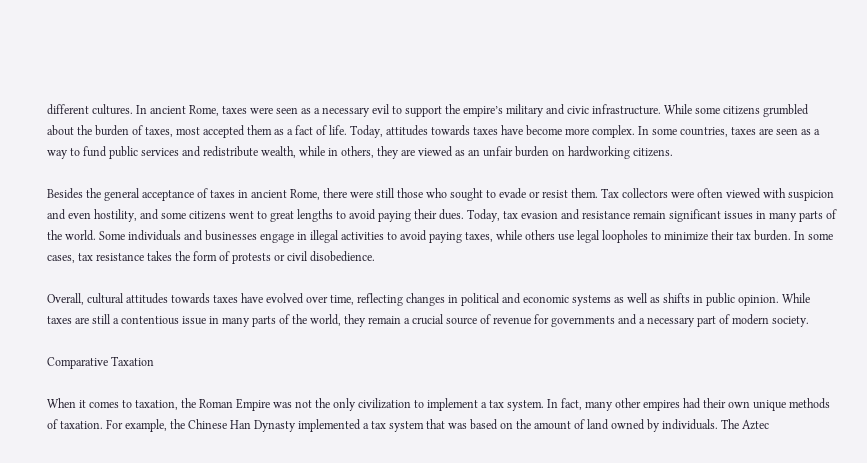different cultures. In ancient Rome, taxes were seen as a necessary evil to support the empire’s military and civic infrastructure. While some citizens grumbled about the burden of taxes, most accepted them as a fact of life. Today, attitudes towards taxes have become more complex. In some countries, taxes are seen as a way to fund public services and redistribute wealth, while in others, they are viewed as an unfair burden on hardworking citizens.

Besides the general acceptance of taxes in ancient Rome, there were still those who sought to evade or resist them. Tax collectors were often viewed with suspicion and even hostility, and some citizens went to great lengths to avoid paying their dues. Today, tax evasion and resistance remain significant issues in many parts of the world. Some individuals and businesses engage in illegal activities to avoid paying taxes, while others use legal loopholes to minimize their tax burden. In some cases, tax resistance takes the form of protests or civil disobedience.

Overall, cultural attitudes towards taxes have evolved over time, reflecting changes in political and economic systems as well as shifts in public opinion. While taxes are still a contentious issue in many parts of the world, they remain a crucial source of revenue for governments and a necessary part of modern society.

Comparative Taxation

When it comes to taxation, the Roman Empire was not the only civilization to implement a tax system. In fact, many other empires had their own unique methods of taxation. For example, the Chinese Han Dynasty implemented a tax system that was based on the amount of land owned by individuals. The Aztec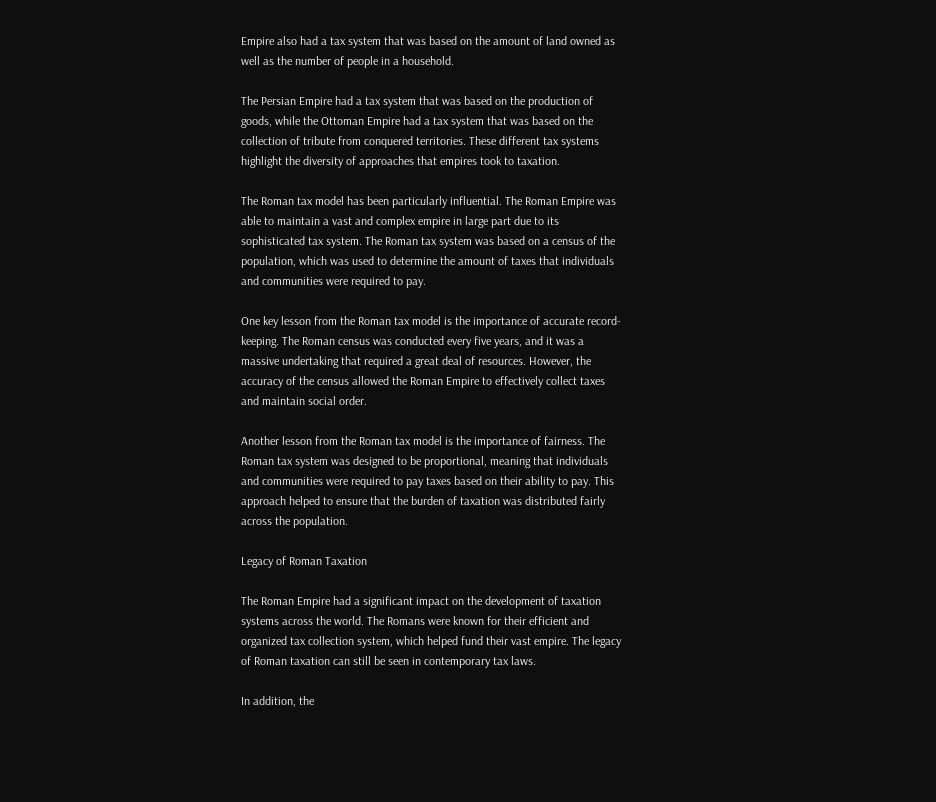Empire also had a tax system that was based on the amount of land owned as well as the number of people in a household.

The Persian Empire had a tax system that was based on the production of goods, while the Ottoman Empire had a tax system that was based on the collection of tribute from conquered territories. These different tax systems highlight the diversity of approaches that empires took to taxation.

The Roman tax model has been particularly influential. The Roman Empire was able to maintain a vast and complex empire in large part due to its sophisticated tax system. The Roman tax system was based on a census of the population, which was used to determine the amount of taxes that individuals and communities were required to pay.

One key lesson from the Roman tax model is the importance of accurate record-keeping. The Roman census was conducted every five years, and it was a massive undertaking that required a great deal of resources. However, the accuracy of the census allowed the Roman Empire to effectively collect taxes and maintain social order.

Another lesson from the Roman tax model is the importance of fairness. The Roman tax system was designed to be proportional, meaning that individuals and communities were required to pay taxes based on their ability to pay. This approach helped to ensure that the burden of taxation was distributed fairly across the population.

Legacy of Roman Taxation

The Roman Empire had a significant impact on the development of taxation systems across the world. The Romans were known for their efficient and organized tax collection system, which helped fund their vast empire. The legacy of Roman taxation can still be seen in contemporary tax laws.

In addition, the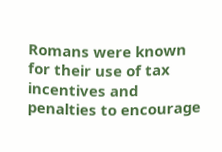Romans were known for their use of tax incentives and penalties to encourage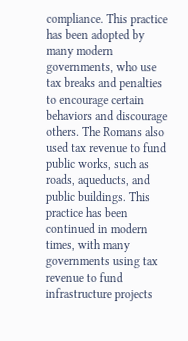compliance. This practice has been adopted by many modern governments, who use tax breaks and penalties to encourage certain behaviors and discourage others. The Romans also used tax revenue to fund public works, such as roads, aqueducts, and public buildings. This practice has been continued in modern times, with many governments using tax revenue to fund infrastructure projects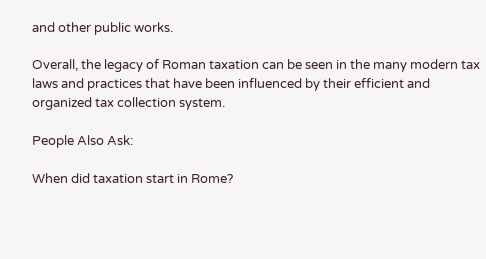and other public works.

Overall, the legacy of Roman taxation can be seen in the many modern tax laws and practices that have been influenced by their efficient and organized tax collection system.

People Also Ask:

When did taxation start in Rome?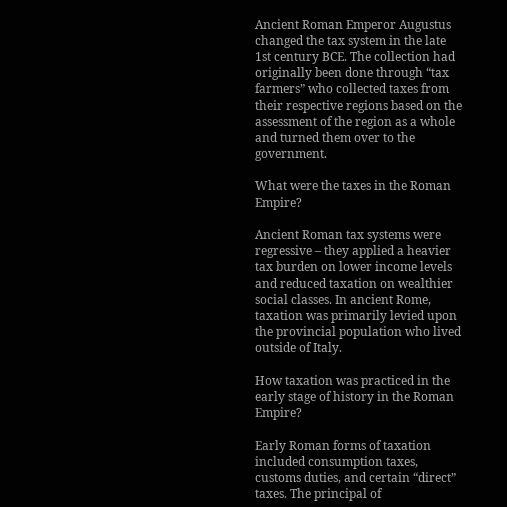Ancient Roman Emperor Augustus changed the tax system in the late 1st century BCE. The collection had originally been done through “tax farmers” who collected taxes from their respective regions based on the assessment of the region as a whole and turned them over to the government.

What were the taxes in the Roman Empire?

Ancient Roman tax systems were regressive – they applied a heavier tax burden on lower income levels and reduced taxation on wealthier social classes. In ancient Rome, taxation was primarily levied upon the provincial population who lived outside of Italy.

How taxation was practiced in the early stage of history in the Roman Empire?

Early Roman forms of taxation included consumption taxes, customs duties, and certain “direct” taxes. The principal of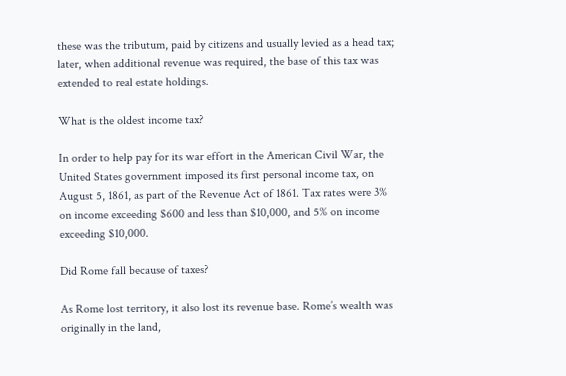these was the tributum, paid by citizens and usually levied as a head tax; later, when additional revenue was required, the base of this tax was extended to real estate holdings.

What is the oldest income tax?

In order to help pay for its war effort in the American Civil War, the United States government imposed its first personal income tax, on August 5, 1861, as part of the Revenue Act of 1861. Tax rates were 3% on income exceeding $600 and less than $10,000, and 5% on income exceeding $10,000.

Did Rome fall because of taxes?

As Rome lost territory, it also lost its revenue base. Rome’s wealth was originally in the land,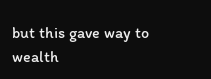but this gave way to wealth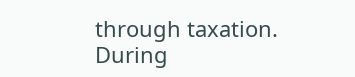through taxation. During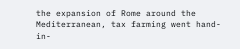the expansion of Rome around the Mediterranean, tax farming went hand-in-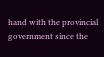hand with the provincial government since the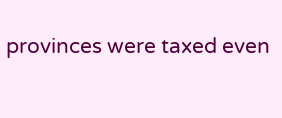provinces were taxed even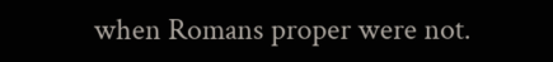when Romans proper were not.